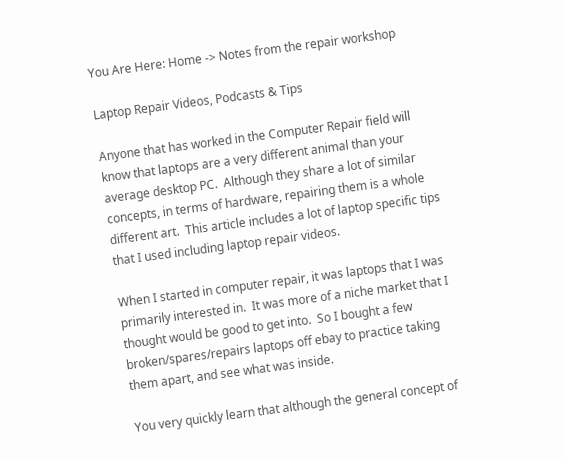You Are Here: Home -> Notes from the repair workshop

Laptop Repair Videos, Podcasts & Tips

Anyone that has worked in the Computer Repair field will know that laptops are a very different animal than your average desktop PC.  Although they share a lot of similar concepts, in terms of hardware, repairing them is a whole different art.  This article includes a lot of laptop specific tips that I used including laptop repair videos.

When I started in computer repair, it was laptops that I was primarily interested in.  It was more of a niche market that I thought would be good to get into.  So I bought a few broken/spares/repairs laptops off ebay to practice taking them apart, and see what was inside.

You very quickly learn that although the general concept of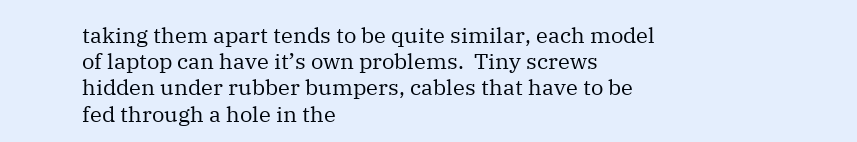taking them apart tends to be quite similar, each model of laptop can have it’s own problems.  Tiny screws hidden under rubber bumpers, cables that have to be fed through a hole in the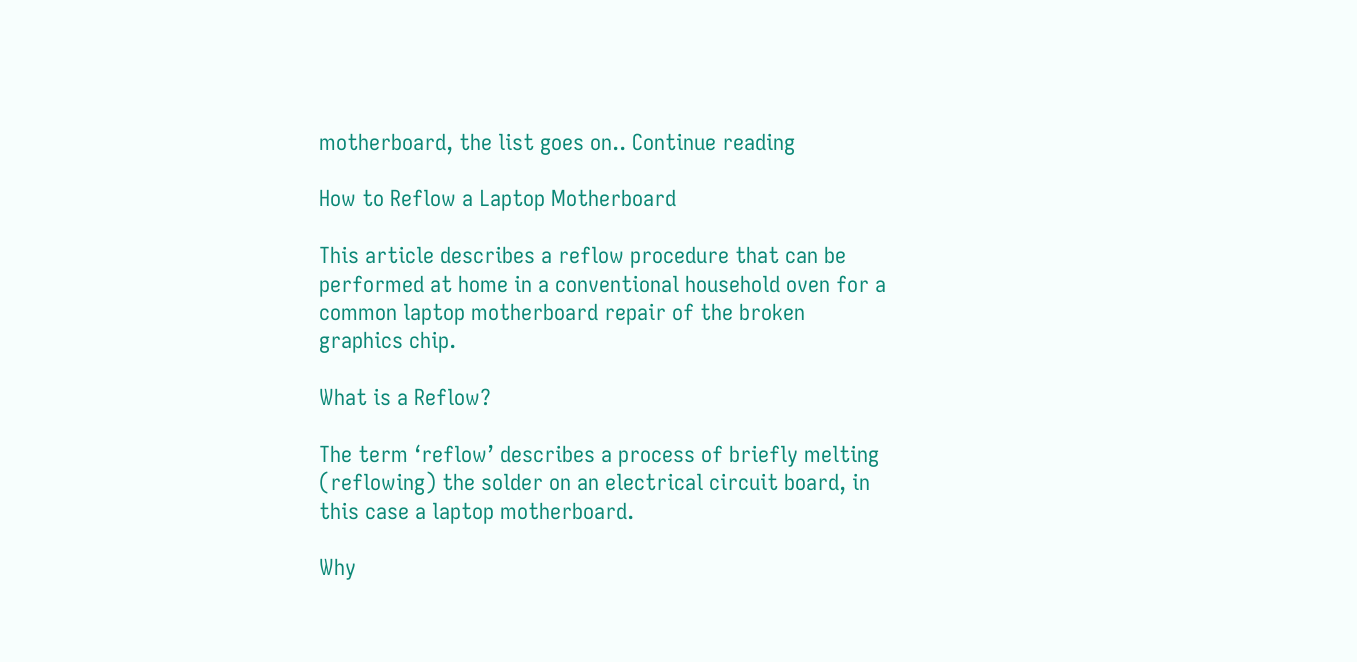motherboard, the list goes on.. Continue reading

How to Reflow a Laptop Motherboard

This article describes a reflow procedure that can be performed at home in a conventional household oven for a common laptop motherboard repair of the broken graphics chip.

What is a Reflow?

The term ‘reflow’ describes a process of briefly melting (reflowing) the solder on an electrical circuit board, in this case a laptop motherboard.

Why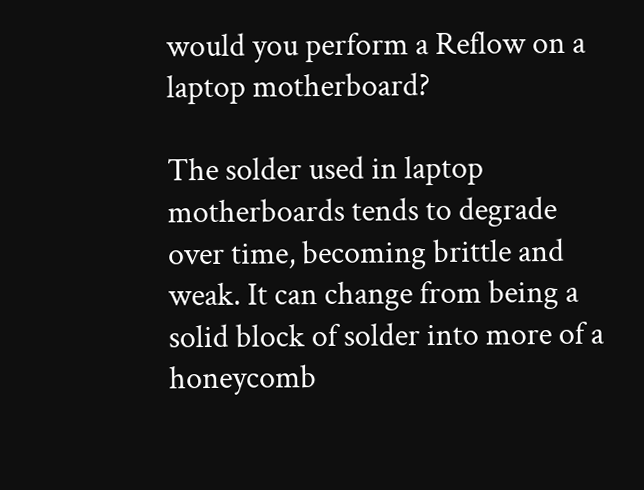would you perform a Reflow on a laptop motherboard?

The solder used in laptop motherboards tends to degrade over time, becoming brittle and weak. It can change from being a solid block of solder into more of a honeycomb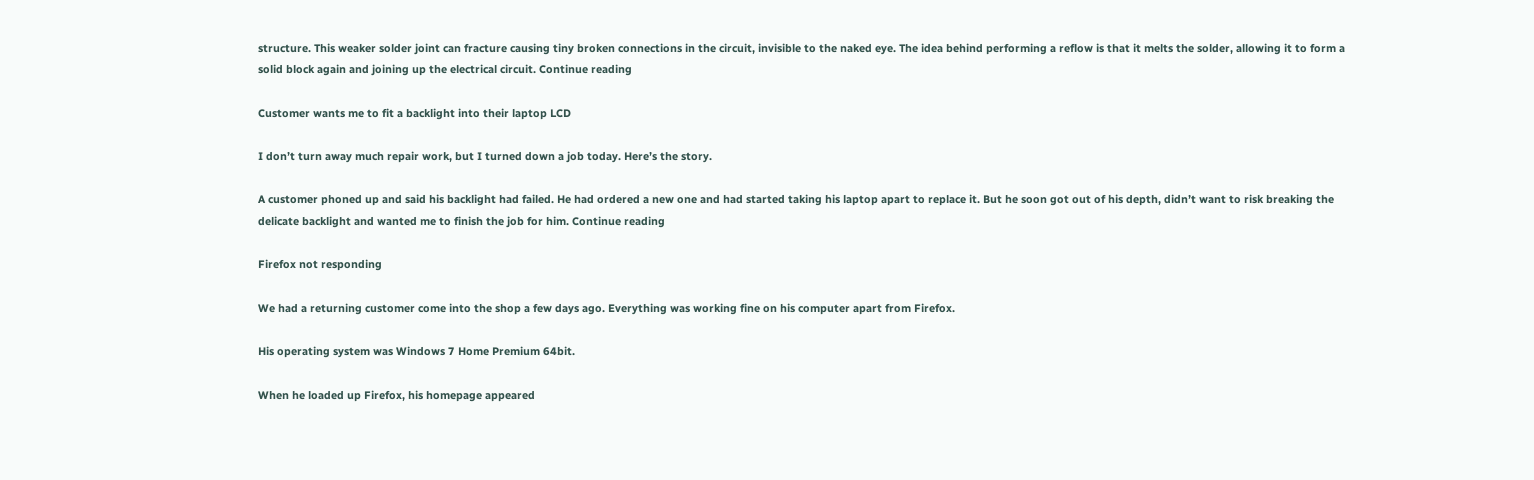structure. This weaker solder joint can fracture causing tiny broken connections in the circuit, invisible to the naked eye. The idea behind performing a reflow is that it melts the solder, allowing it to form a solid block again and joining up the electrical circuit. Continue reading

Customer wants me to fit a backlight into their laptop LCD

I don’t turn away much repair work, but I turned down a job today. Here’s the story.

A customer phoned up and said his backlight had failed. He had ordered a new one and had started taking his laptop apart to replace it. But he soon got out of his depth, didn’t want to risk breaking the delicate backlight and wanted me to finish the job for him. Continue reading

Firefox not responding

We had a returning customer come into the shop a few days ago. Everything was working fine on his computer apart from Firefox.

His operating system was Windows 7 Home Premium 64bit.

When he loaded up Firefox, his homepage appeared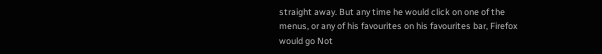straight away. But any time he would click on one of the menus, or any of his favourites on his favourites bar, Firefox would go Not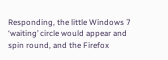Responding, the little Windows 7 ‘waiting’ circle would appear and spin round, and the Firefox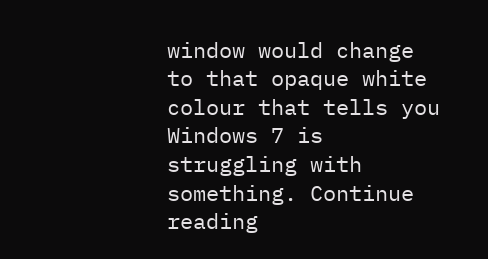window would change to that opaque white colour that tells you Windows 7 is struggling with something. Continue reading